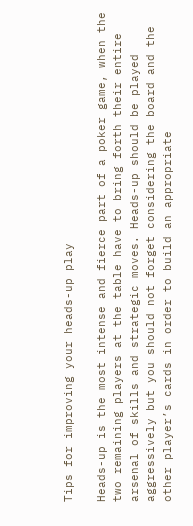Tips for improving your heads-up play

Heads-up is the most intense and fierce part of a poker game, when the two remaining players at the table have to bring forth their entire arsenal of skills and strategic moves. Heads-up should be played aggressively but you should not forget considering the board and the other player’s cards in order to build an appropriate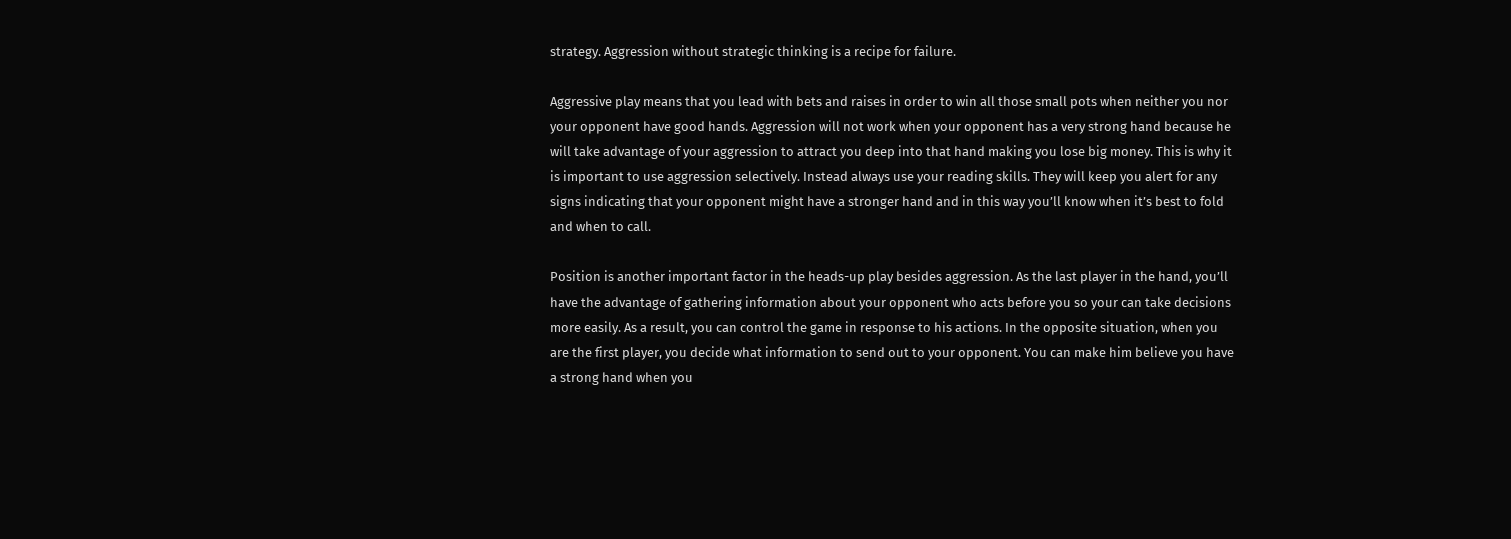strategy. Aggression without strategic thinking is a recipe for failure.

Aggressive play means that you lead with bets and raises in order to win all those small pots when neither you nor your opponent have good hands. Aggression will not work when your opponent has a very strong hand because he will take advantage of your aggression to attract you deep into that hand making you lose big money. This is why it is important to use aggression selectively. Instead always use your reading skills. They will keep you alert for any signs indicating that your opponent might have a stronger hand and in this way you’ll know when it’s best to fold and when to call.

Position is another important factor in the heads-up play besides aggression. As the last player in the hand, you’ll have the advantage of gathering information about your opponent who acts before you so your can take decisions more easily. As a result, you can control the game in response to his actions. In the opposite situation, when you are the first player, you decide what information to send out to your opponent. You can make him believe you have a strong hand when you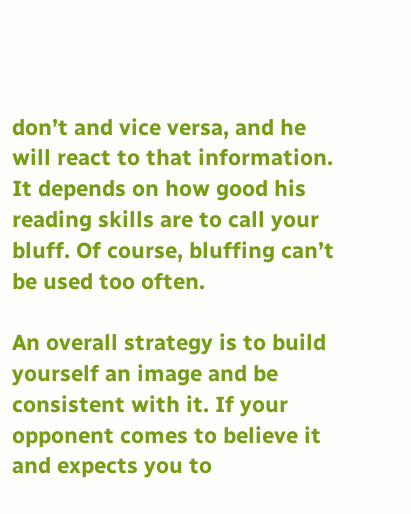don’t and vice versa, and he will react to that information. It depends on how good his reading skills are to call your bluff. Of course, bluffing can’t be used too often.

An overall strategy is to build yourself an image and be consistent with it. If your opponent comes to believe it and expects you to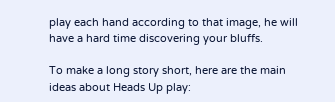play each hand according to that image, he will have a hard time discovering your bluffs.

To make a long story short, here are the main ideas about Heads Up play: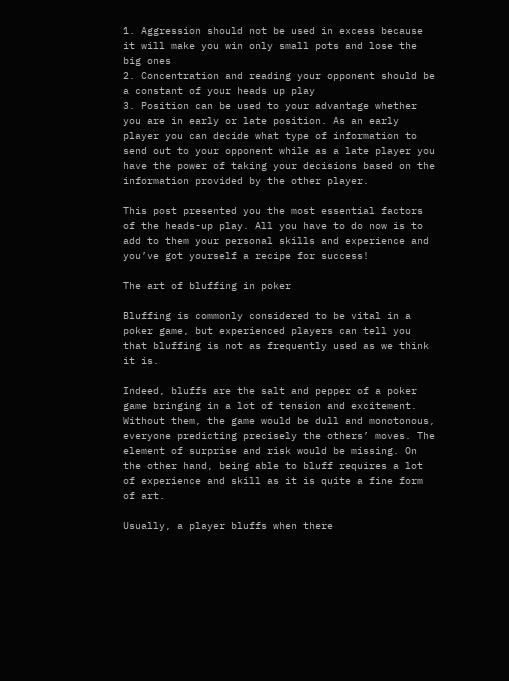1. Aggression should not be used in excess because it will make you win only small pots and lose the big ones
2. Concentration and reading your opponent should be a constant of your heads up play
3. Position can be used to your advantage whether you are in early or late position. As an early player you can decide what type of information to send out to your opponent while as a late player you have the power of taking your decisions based on the information provided by the other player.

This post presented you the most essential factors of the heads-up play. All you have to do now is to add to them your personal skills and experience and you’ve got yourself a recipe for success!

The art of bluffing in poker

Bluffing is commonly considered to be vital in a poker game, but experienced players can tell you that bluffing is not as frequently used as we think it is.

Indeed, bluffs are the salt and pepper of a poker game bringing in a lot of tension and excitement. Without them, the game would be dull and monotonous, everyone predicting precisely the others’ moves. The element of surprise and risk would be missing. On the other hand, being able to bluff requires a lot of experience and skill as it is quite a fine form of art.

Usually, a player bluffs when there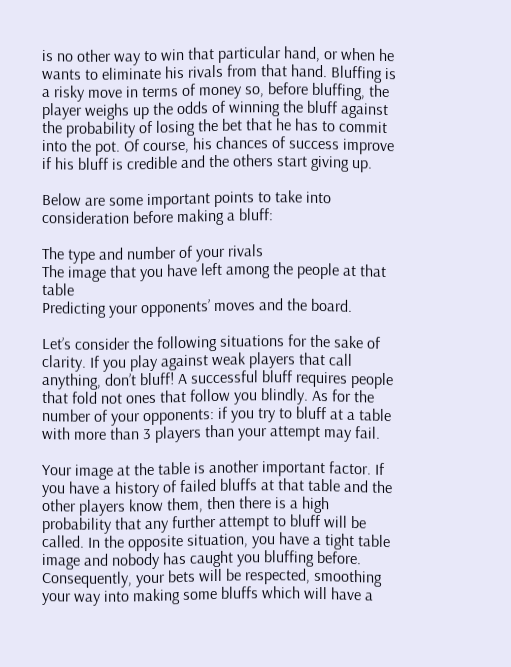is no other way to win that particular hand, or when he wants to eliminate his rivals from that hand. Bluffing is a risky move in terms of money so, before bluffing, the player weighs up the odds of winning the bluff against the probability of losing the bet that he has to commit into the pot. Of course, his chances of success improve if his bluff is credible and the others start giving up.

Below are some important points to take into consideration before making a bluff:

The type and number of your rivals
The image that you have left among the people at that table
Predicting your opponents’ moves and the board.

Let’s consider the following situations for the sake of clarity. If you play against weak players that call anything, don’t bluff! A successful bluff requires people that fold not ones that follow you blindly. As for the number of your opponents: if you try to bluff at a table with more than 3 players than your attempt may fail.

Your image at the table is another important factor. If you have a history of failed bluffs at that table and the other players know them, then there is a high probability that any further attempt to bluff will be called. In the opposite situation, you have a tight table image and nobody has caught you bluffing before. Consequently, your bets will be respected, smoothing your way into making some bluffs which will have a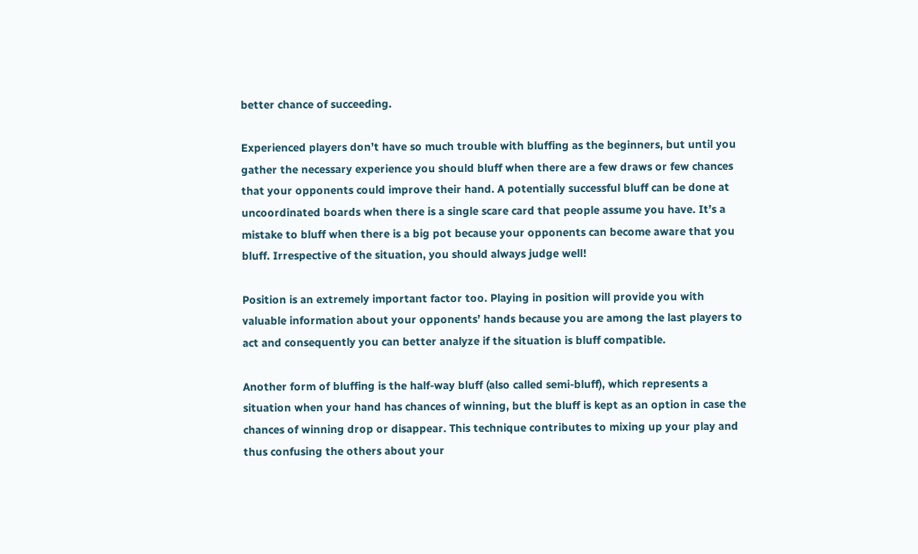better chance of succeeding.

Experienced players don’t have so much trouble with bluffing as the beginners, but until you gather the necessary experience you should bluff when there are a few draws or few chances that your opponents could improve their hand. A potentially successful bluff can be done at uncoordinated boards when there is a single scare card that people assume you have. It’s a mistake to bluff when there is a big pot because your opponents can become aware that you bluff. Irrespective of the situation, you should always judge well!

Position is an extremely important factor too. Playing in position will provide you with valuable information about your opponents’ hands because you are among the last players to act and consequently you can better analyze if the situation is bluff compatible.

Another form of bluffing is the half-way bluff (also called semi-bluff), which represents a situation when your hand has chances of winning, but the bluff is kept as an option in case the chances of winning drop or disappear. This technique contributes to mixing up your play and thus confusing the others about your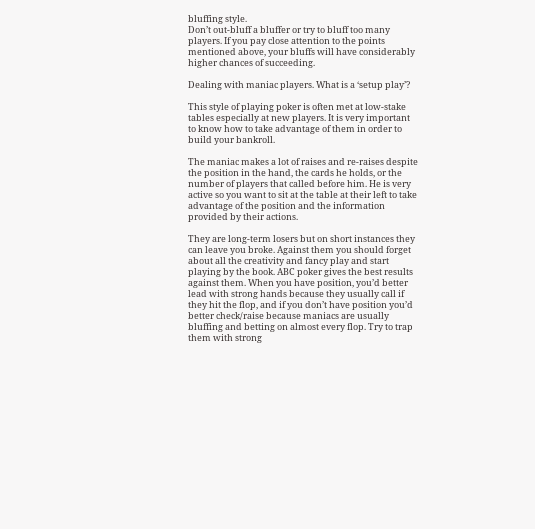bluffing style.
Don’t out-bluff a bluffer or try to bluff too many players. If you pay close attention to the points mentioned above, your bluffs will have considerably higher chances of succeeding.

Dealing with maniac players. What is a ‘setup play’?

This style of playing poker is often met at low-stake tables especially at new players. It is very important to know how to take advantage of them in order to build your bankroll.

The maniac makes a lot of raises and re-raises despite the position in the hand, the cards he holds, or the number of players that called before him. He is very active so you want to sit at the table at their left to take advantage of the position and the information provided by their actions.

They are long-term losers but on short instances they can leave you broke. Against them you should forget about all the creativity and fancy play and start playing by the book. ABC poker gives the best results against them. When you have position, you’d better lead with strong hands because they usually call if they hit the flop, and if you don’t have position you’d better check/raise because maniacs are usually bluffing and betting on almost every flop. Try to trap them with strong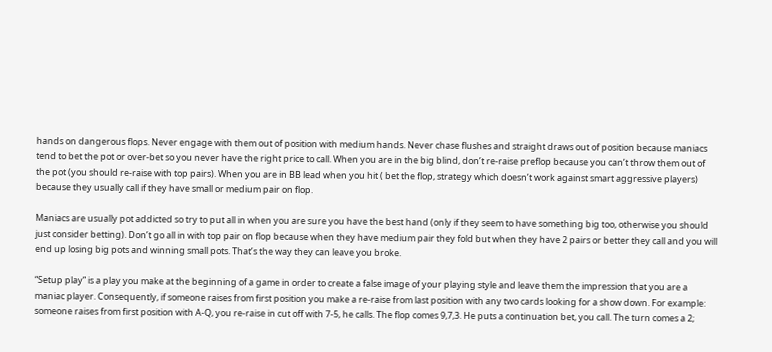hands on dangerous flops. Never engage with them out of position with medium hands. Never chase flushes and straight draws out of position because maniacs tend to bet the pot or over-bet so you never have the right price to call. When you are in the big blind, don’t re-raise preflop because you can’t throw them out of the pot (you should re-raise with top pairs). When you are in BB lead when you hit ( bet the flop, strategy which doesn’t work against smart aggressive players) because they usually call if they have small or medium pair on flop.

Maniacs are usually pot addicted so try to put all in when you are sure you have the best hand (only if they seem to have something big too, otherwise you should just consider betting). Don’t go all in with top pair on flop because when they have medium pair they fold but when they have 2 pairs or better they call and you will end up losing big pots and winning small pots. That’s the way they can leave you broke.

“Setup play” is a play you make at the beginning of a game in order to create a false image of your playing style and leave them the impression that you are a maniac player. Consequently, if someone raises from first position you make a re-raise from last position with any two cards looking for a show down. For example: someone raises from first position with A-Q, you re-raise in cut off with 7-5, he calls. The flop comes 9,7,3. He puts a continuation bet, you call. The turn comes a 2;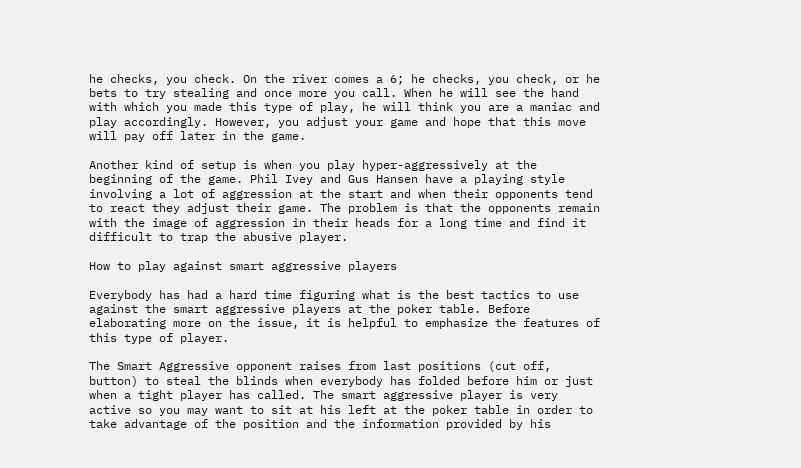he checks, you check. On the river comes a 6; he checks, you check, or he bets to try stealing and once more you call. When he will see the hand with which you made this type of play, he will think you are a maniac and play accordingly. However, you adjust your game and hope that this move will pay off later in the game.

Another kind of setup is when you play hyper-aggressively at the beginning of the game. Phil Ivey and Gus Hansen have a playing style involving a lot of aggression at the start and when their opponents tend to react they adjust their game. The problem is that the opponents remain with the image of aggression in their heads for a long time and find it difficult to trap the abusive player.

How to play against smart aggressive players

Everybody has had a hard time figuring what is the best tactics to use against the smart aggressive players at the poker table. Before elaborating more on the issue, it is helpful to emphasize the features of this type of player.

The Smart Aggressive opponent raises from last positions (cut off, button) to steal the blinds when everybody has folded before him or just when a tight player has called. The smart aggressive player is very active so you may want to sit at his left at the poker table in order to take advantage of the position and the information provided by his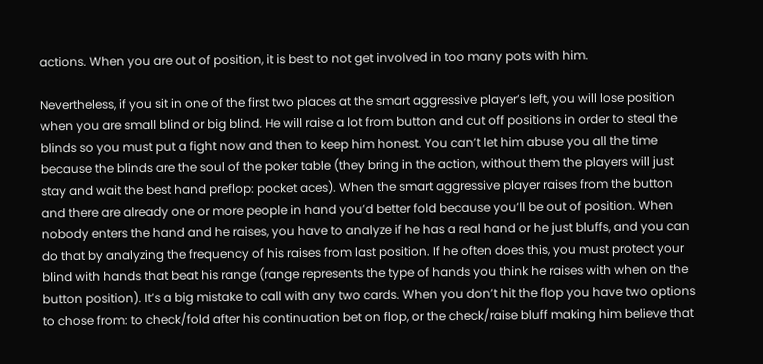actions. When you are out of position, it is best to not get involved in too many pots with him.

Nevertheless, if you sit in one of the first two places at the smart aggressive player’s left, you will lose position when you are small blind or big blind. He will raise a lot from button and cut off positions in order to steal the blinds so you must put a fight now and then to keep him honest. You can’t let him abuse you all the time because the blinds are the soul of the poker table (they bring in the action, without them the players will just stay and wait the best hand preflop: pocket aces). When the smart aggressive player raises from the button and there are already one or more people in hand you’d better fold because you’ll be out of position. When nobody enters the hand and he raises, you have to analyze if he has a real hand or he just bluffs, and you can do that by analyzing the frequency of his raises from last position. If he often does this, you must protect your blind with hands that beat his range (range represents the type of hands you think he raises with when on the button position). It’s a big mistake to call with any two cards. When you don’t hit the flop you have two options to chose from: to check/fold after his continuation bet on flop, or the check/raise bluff making him believe that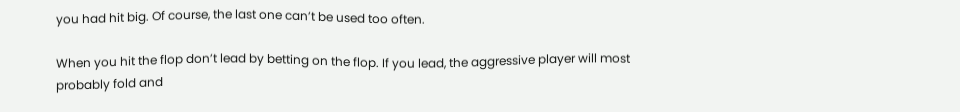you had hit big. Of course, the last one can’t be used too often.

When you hit the flop don’t lead by betting on the flop. If you lead, the aggressive player will most probably fold and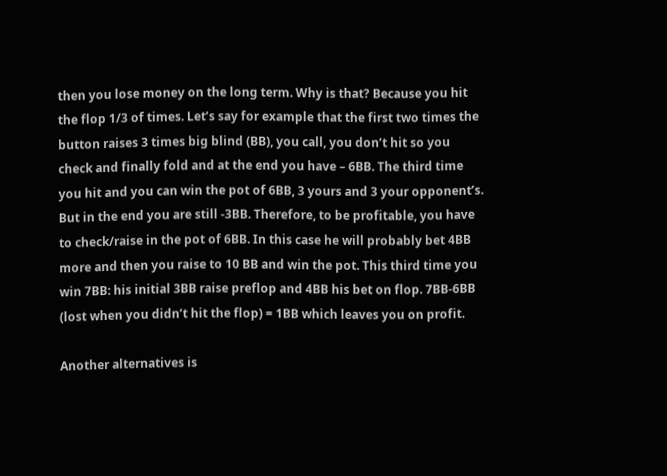then you lose money on the long term. Why is that? Because you hit the flop 1/3 of times. Let’s say for example that the first two times the button raises 3 times big blind (BB), you call, you don’t hit so you check and finally fold and at the end you have – 6BB. The third time you hit and you can win the pot of 6BB, 3 yours and 3 your opponent’s. But in the end you are still -3BB. Therefore, to be profitable, you have to check/raise in the pot of 6BB. In this case he will probably bet 4BB more and then you raise to 10 BB and win the pot. This third time you win 7BB: his initial 3BB raise preflop and 4BB his bet on flop. 7BB-6BB (lost when you didn’t hit the flop) = 1BB which leaves you on profit.

Another alternatives is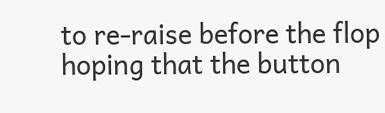to re-raise before the flop hoping that the button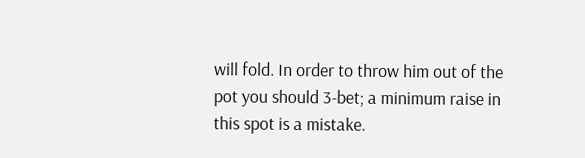will fold. In order to throw him out of the pot you should 3-bet; a minimum raise in this spot is a mistake.